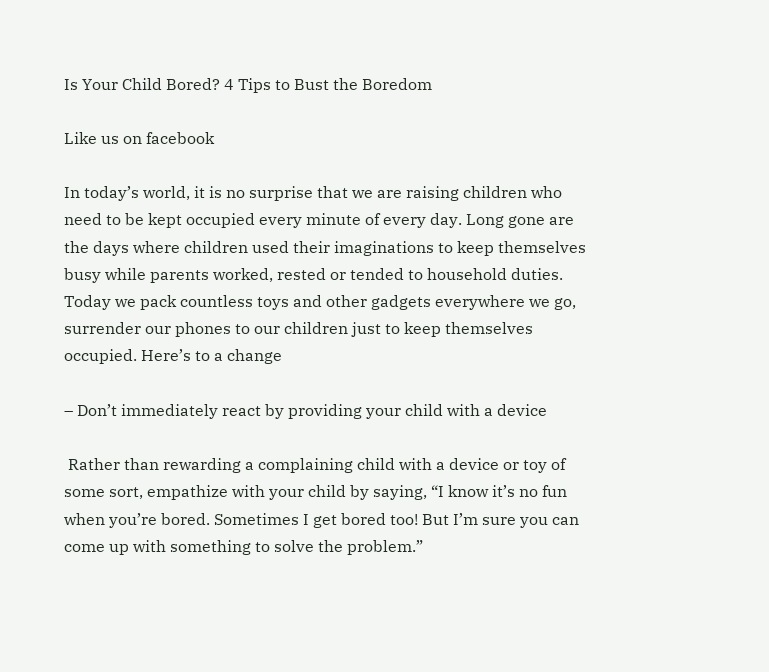Is Your Child Bored? 4 Tips to Bust the Boredom

Like us on facebook

In today’s world, it is no surprise that we are raising children who need to be kept occupied every minute of every day. Long gone are the days where children used their imaginations to keep themselves busy while parents worked, rested or tended to household duties. Today we pack countless toys and other gadgets everywhere we go, surrender our phones to our children just to keep themselves occupied. Here’s to a change

– Don’t immediately react by providing your child with a device

 Rather than rewarding a complaining child with a device or toy of some sort, empathize with your child by saying, “I know it’s no fun when you’re bored. Sometimes I get bored too! But I’m sure you can come up with something to solve the problem.”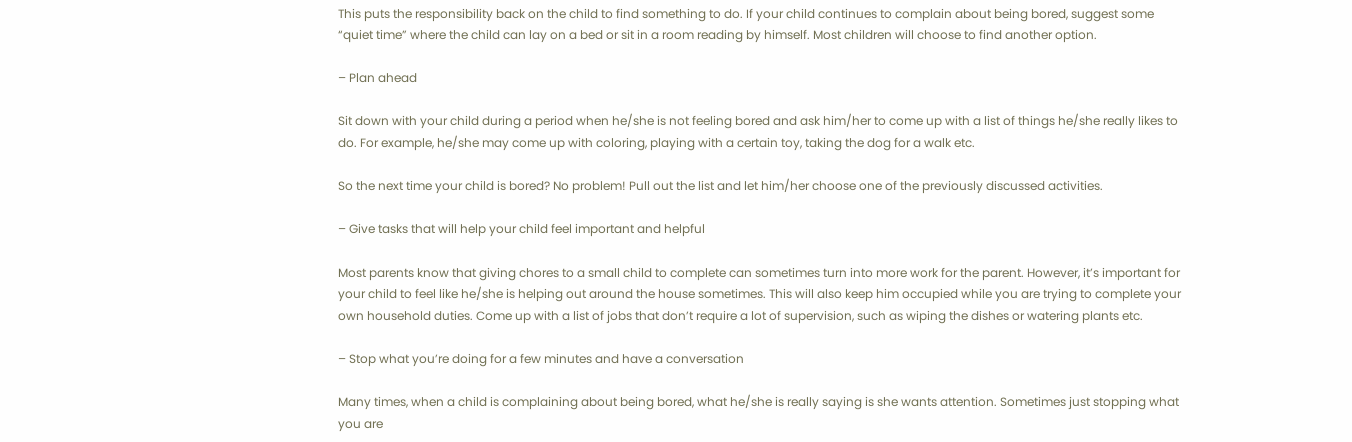This puts the responsibility back on the child to find something to do. If your child continues to complain about being bored, suggest some “quiet time” where the child can lay on a bed or sit in a room reading by himself. Most children will choose to find another option.

– Plan ahead

Sit down with your child during a period when he/she is not feeling bored and ask him/her to come up with a list of things he/she really likes to do. For example, he/she may come up with coloring, playing with a certain toy, taking the dog for a walk etc.

So the next time your child is bored? No problem! Pull out the list and let him/her choose one of the previously discussed activities.

– Give tasks that will help your child feel important and helpful

Most parents know that giving chores to a small child to complete can sometimes turn into more work for the parent. However, it’s important for your child to feel like he/she is helping out around the house sometimes. This will also keep him occupied while you are trying to complete your own household duties. Come up with a list of jobs that don’t require a lot of supervision, such as wiping the dishes or watering plants etc.

– Stop what you’re doing for a few minutes and have a conversation

Many times, when a child is complaining about being bored, what he/she is really saying is she wants attention. Sometimes just stopping what you are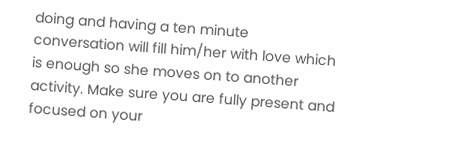doing and having a ten minute conversation will fill him/her with love which is enough so she moves on to another activity. Make sure you are fully present and focused on your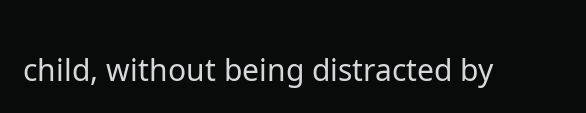child, without being distracted by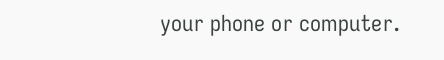your phone or computer.